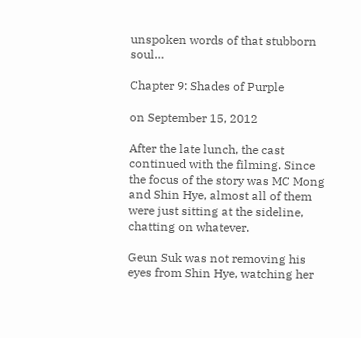unspoken words of that stubborn soul…

Chapter 9: Shades of Purple

on September 15, 2012

After the late lunch, the cast continued with the filming. Since the focus of the story was MC Mong and Shin Hye, almost all of them were just sitting at the sideline, chatting on whatever.

Geun Suk was not removing his eyes from Shin Hye, watching her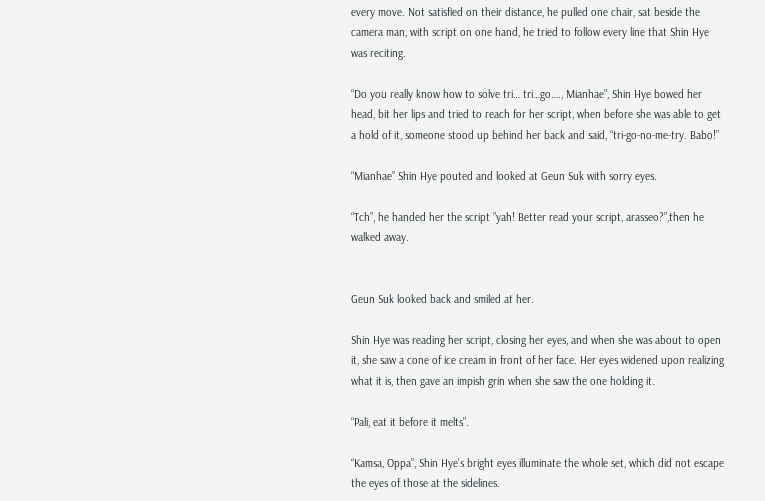every move. Not satisfied on their distance, he pulled one chair, sat beside the camera man, with script on one hand, he tried to follow every line that Shin Hye was reciting.

“Do you really know how to solve tri… tri…go…., Mianhae”, Shin Hye bowed her head, bit her lips and tried to reach for her script, when before she was able to get a hold of it, someone stood up behind her back and said, “tri-go-no-me-try. Babo!”

“Mianhae” Shin Hye pouted and looked at Geun Suk with sorry eyes.

“Tch”, he handed her the script ”yah! Better read your script, arasseo?”,then he walked away.


Geun Suk looked back and smiled at her.

Shin Hye was reading her script, closing her eyes, and when she was about to open it, she saw a cone of ice cream in front of her face. Her eyes widened upon realizing what it is, then gave an impish grin when she saw the one holding it.

“Pali, eat it before it melts”.

“Kamsa, Oppa”, Shin Hye’s bright eyes illuminate the whole set, which did not escape the eyes of those at the sidelines.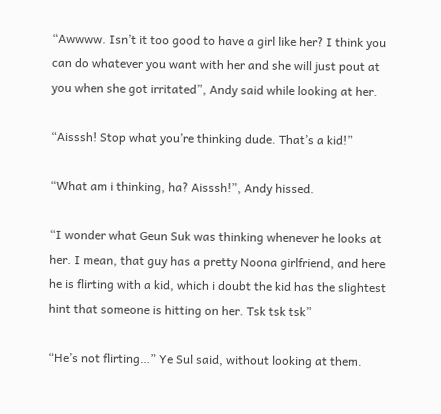“Awwww. Isn’t it too good to have a girl like her? I think you can do whatever you want with her and she will just pout at you when she got irritated”, Andy said while looking at her.

“Aisssh! Stop what you’re thinking dude. That’s a kid!”

“What am i thinking, ha? Aisssh!”, Andy hissed.

“I wonder what Geun Suk was thinking whenever he looks at her. I mean, that guy has a pretty Noona girlfriend, and here he is flirting with a kid, which i doubt the kid has the slightest hint that someone is hitting on her. Tsk tsk tsk”

“He’s not flirting…” Ye Sul said, without looking at them.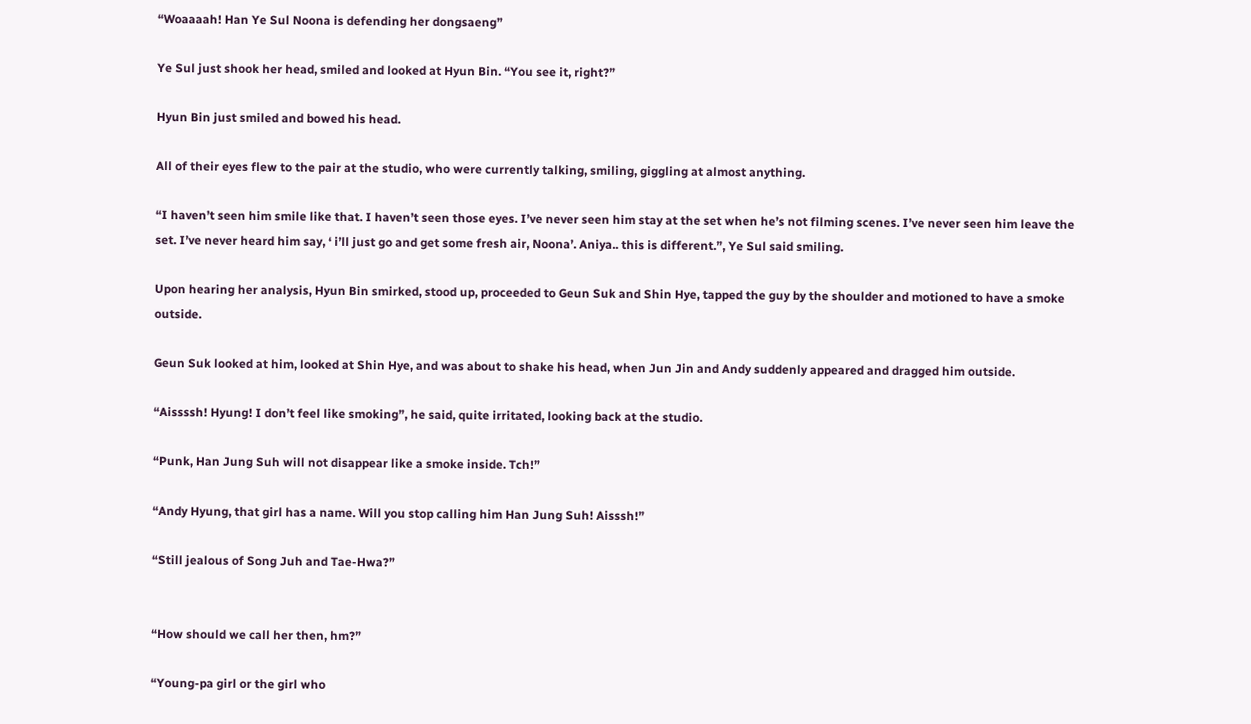“Woaaaah! Han Ye Sul Noona is defending her dongsaeng”

Ye Sul just shook her head, smiled and looked at Hyun Bin. “You see it, right?”

Hyun Bin just smiled and bowed his head.

All of their eyes flew to the pair at the studio, who were currently talking, smiling, giggling at almost anything.

“I haven’t seen him smile like that. I haven’t seen those eyes. I’ve never seen him stay at the set when he’s not filming scenes. I’ve never seen him leave the set. I’ve never heard him say, ‘ i’ll just go and get some fresh air, Noona’. Aniya.. this is different.”, Ye Sul said smiling.

Upon hearing her analysis, Hyun Bin smirked, stood up, proceeded to Geun Suk and Shin Hye, tapped the guy by the shoulder and motioned to have a smoke outside.

Geun Suk looked at him, looked at Shin Hye, and was about to shake his head, when Jun Jin and Andy suddenly appeared and dragged him outside.

“Aissssh! Hyung! I don’t feel like smoking”, he said, quite irritated, looking back at the studio.

“Punk, Han Jung Suh will not disappear like a smoke inside. Tch!”

“Andy Hyung, that girl has a name. Will you stop calling him Han Jung Suh! Aisssh!”

“Still jealous of Song Juh and Tae-Hwa?”


“How should we call her then, hm?”

“Young-pa girl or the girl who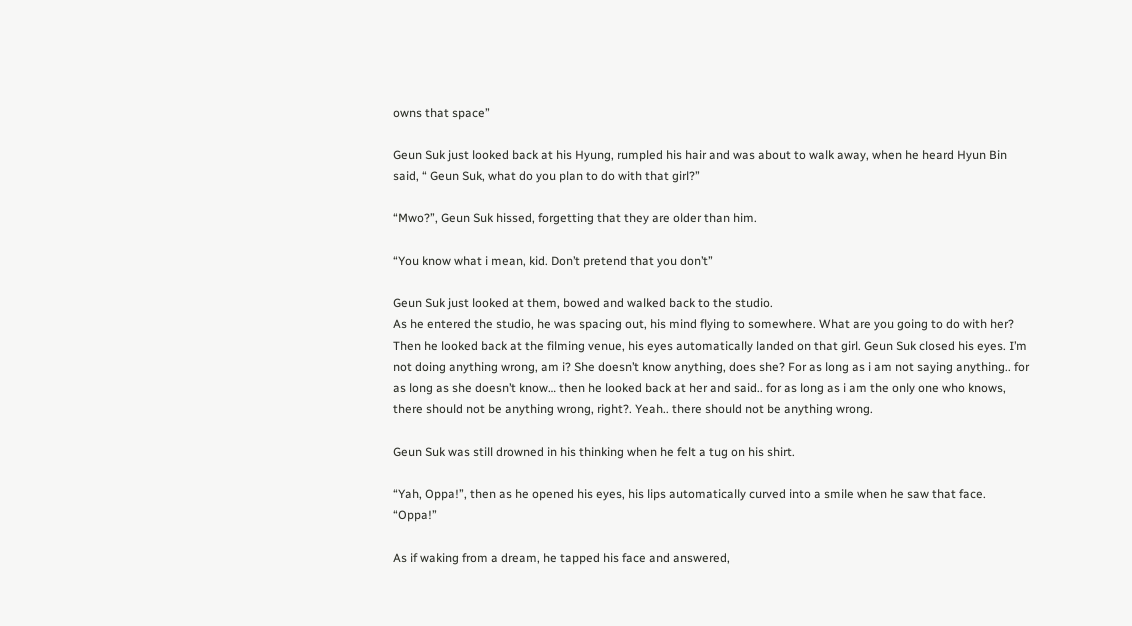owns that space”

Geun Suk just looked back at his Hyung, rumpled his hair and was about to walk away, when he heard Hyun Bin said, “ Geun Suk, what do you plan to do with that girl?”

“Mwo?”, Geun Suk hissed, forgetting that they are older than him.

“You know what i mean, kid. Don’t pretend that you don’t”

Geun Suk just looked at them, bowed and walked back to the studio.
As he entered the studio, he was spacing out, his mind flying to somewhere. What are you going to do with her? Then he looked back at the filming venue, his eyes automatically landed on that girl. Geun Suk closed his eyes. I’m not doing anything wrong, am i? She doesn’t know anything, does she? For as long as i am not saying anything.. for as long as she doesn’t know… then he looked back at her and said.. for as long as i am the only one who knows, there should not be anything wrong, right?. Yeah.. there should not be anything wrong.

Geun Suk was still drowned in his thinking when he felt a tug on his shirt.

“Yah, Oppa!”, then as he opened his eyes, his lips automatically curved into a smile when he saw that face. “Oppa!”

As if waking from a dream, he tapped his face and answered,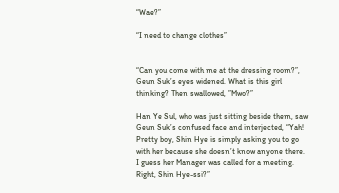“Wae?”

“I need to change clothes”


“Can you come with me at the dressing room?”, Geun Suk’s eyes widened. What is this girl thinking? Then swallowed, ”Mwo?”

Han Ye Sul, who was just sitting beside them, saw Geun Suk’s confused face and interjected, “Yah! Pretty boy, Shin Hye is simply asking you to go with her because she doesn’t know anyone there. I guess her Manager was called for a meeting. Right, Shin Hye-ssi?”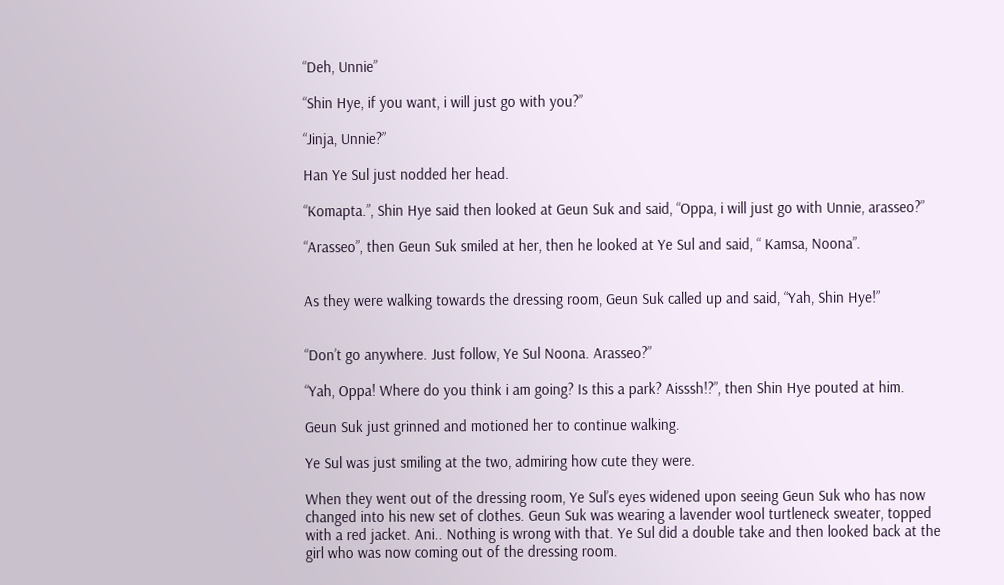“Deh, Unnie”

“Shin Hye, if you want, i will just go with you?”

“Jinja, Unnie?”

Han Ye Sul just nodded her head.

“Komapta.”, Shin Hye said then looked at Geun Suk and said, “Oppa, i will just go with Unnie, arasseo?”

“Arasseo”, then Geun Suk smiled at her, then he looked at Ye Sul and said, “ Kamsa, Noona”.


As they were walking towards the dressing room, Geun Suk called up and said, “Yah, Shin Hye!”


“Don’t go anywhere. Just follow, Ye Sul Noona. Arasseo?”

“Yah, Oppa! Where do you think i am going? Is this a park? Aisssh!?”, then Shin Hye pouted at him.

Geun Suk just grinned and motioned her to continue walking.

Ye Sul was just smiling at the two, admiring how cute they were.

When they went out of the dressing room, Ye Sul’s eyes widened upon seeing Geun Suk who has now changed into his new set of clothes. Geun Suk was wearing a lavender wool turtleneck sweater, topped with a red jacket. Ani.. Nothing is wrong with that. Ye Sul did a double take and then looked back at the girl who was now coming out of the dressing room.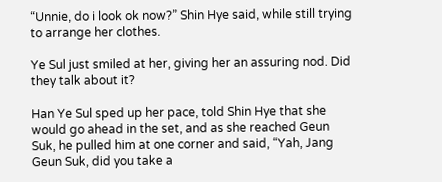“Unnie, do i look ok now?” Shin Hye said, while still trying to arrange her clothes.

Ye Sul just smiled at her, giving her an assuring nod. Did they talk about it?

Han Ye Sul sped up her pace, told Shin Hye that she would go ahead in the set, and as she reached Geun Suk, he pulled him at one corner and said, “Yah, Jang Geun Suk, did you take a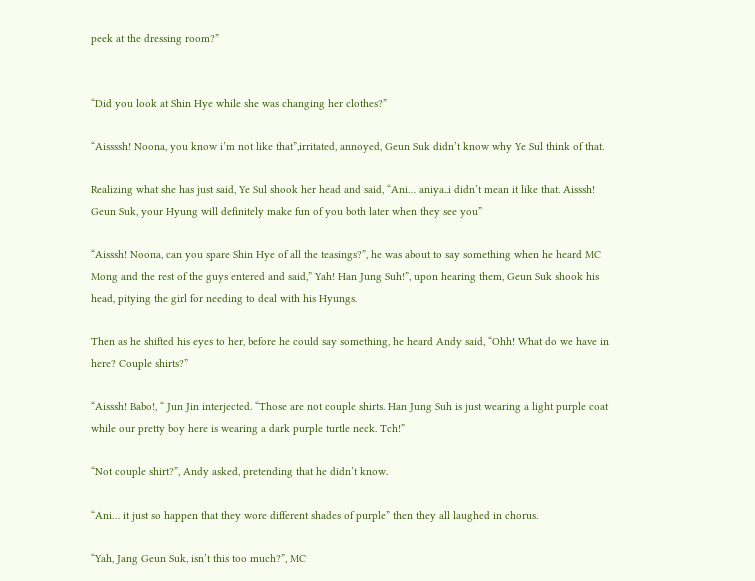peek at the dressing room?”


“Did you look at Shin Hye while she was changing her clothes?”

“Aissssh! Noona, you know i’m not like that”,irritated, annoyed, Geun Suk didn’t know why Ye Sul think of that.

Realizing what she has just said, Ye Sul shook her head and said, “Ani… aniya..i didn’t mean it like that. Aisssh! Geun Suk, your Hyung will definitely make fun of you both later when they see you”

“Aisssh! Noona, can you spare Shin Hye of all the teasings?”, he was about to say something when he heard MC Mong and the rest of the guys entered and said,” Yah! Han Jung Suh!”, upon hearing them, Geun Suk shook his head, pitying the girl for needing to deal with his Hyungs.

Then as he shifted his eyes to her, before he could say something, he heard Andy said, “Ohh! What do we have in here? Couple shirts?”

“Aisssh! Babo!, “ Jun Jin interjected. “Those are not couple shirts. Han Jung Suh is just wearing a light purple coat while our pretty boy here is wearing a dark purple turtle neck. Tch!”

“Not couple shirt?”, Andy asked, pretending that he didn’t know.

“Ani… it just so happen that they wore different shades of purple” then they all laughed in chorus.

“Yah, Jang Geun Suk, isn’t this too much?”, MC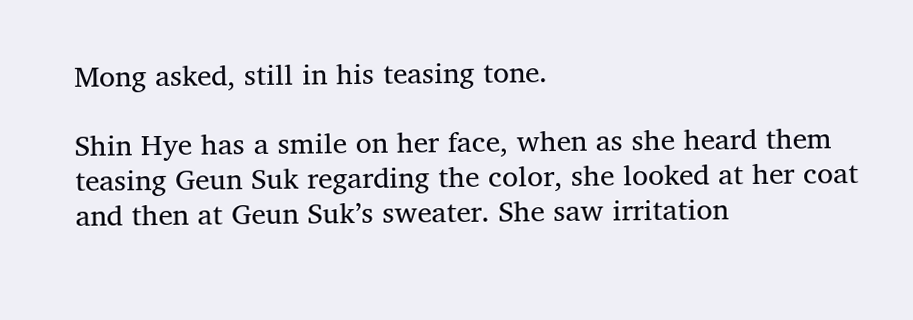Mong asked, still in his teasing tone.

Shin Hye has a smile on her face, when as she heard them teasing Geun Suk regarding the color, she looked at her coat and then at Geun Suk’s sweater. She saw irritation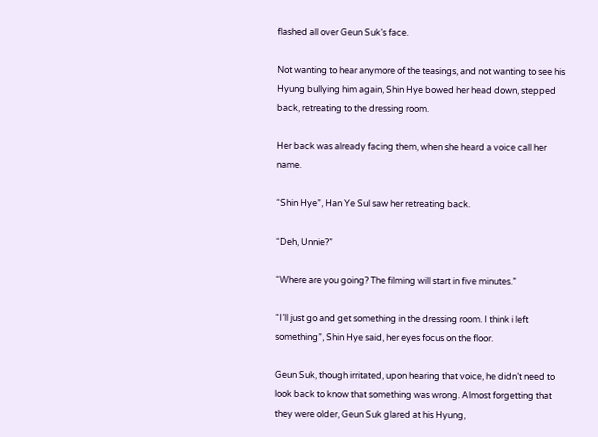flashed all over Geun Suk’s face.

Not wanting to hear anymore of the teasings, and not wanting to see his Hyung bullying him again, Shin Hye bowed her head down, stepped back, retreating to the dressing room.

Her back was already facing them, when she heard a voice call her name.

“Shin Hye”, Han Ye Sul saw her retreating back.

“Deh, Unnie?”

“Where are you going? The filming will start in five minutes.”

“I’ll just go and get something in the dressing room. I think i left something”, Shin Hye said, her eyes focus on the floor.

Geun Suk, though irritated, upon hearing that voice, he didn’t need to look back to know that something was wrong. Almost forgetting that they were older, Geun Suk glared at his Hyung,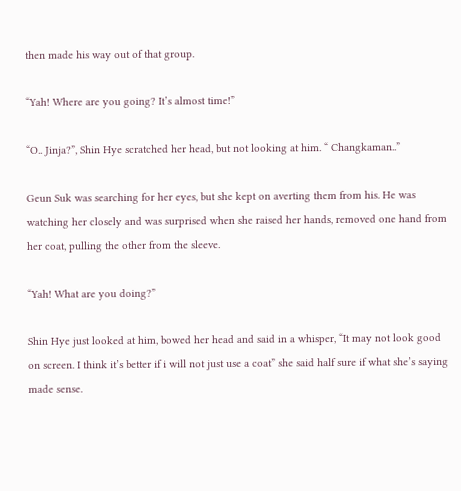then made his way out of that group.

“Yah! Where are you going? It’s almost time!”

“O.. Jinja?”, Shin Hye scratched her head, but not looking at him. “ Changkaman..”

Geun Suk was searching for her eyes, but she kept on averting them from his. He was watching her closely and was surprised when she raised her hands, removed one hand from her coat, pulling the other from the sleeve.

“Yah! What are you doing?”

Shin Hye just looked at him, bowed her head and said in a whisper, “It may not look good on screen. I think it’s better if i will not just use a coat” she said half sure if what she’s saying made sense.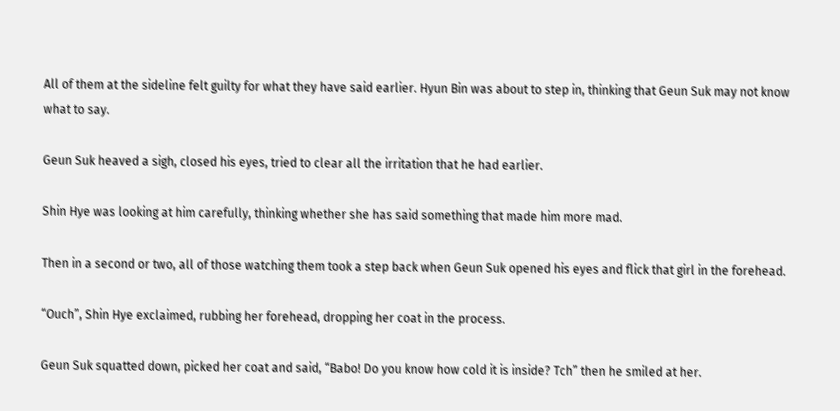All of them at the sideline felt guilty for what they have said earlier. Hyun Bin was about to step in, thinking that Geun Suk may not know what to say.

Geun Suk heaved a sigh, closed his eyes, tried to clear all the irritation that he had earlier.

Shin Hye was looking at him carefully, thinking whether she has said something that made him more mad.

Then in a second or two, all of those watching them took a step back when Geun Suk opened his eyes and flick that girl in the forehead.

“Ouch”, Shin Hye exclaimed, rubbing her forehead, dropping her coat in the process.

Geun Suk squatted down, picked her coat and said, “Babo! Do you know how cold it is inside? Tch” then he smiled at her.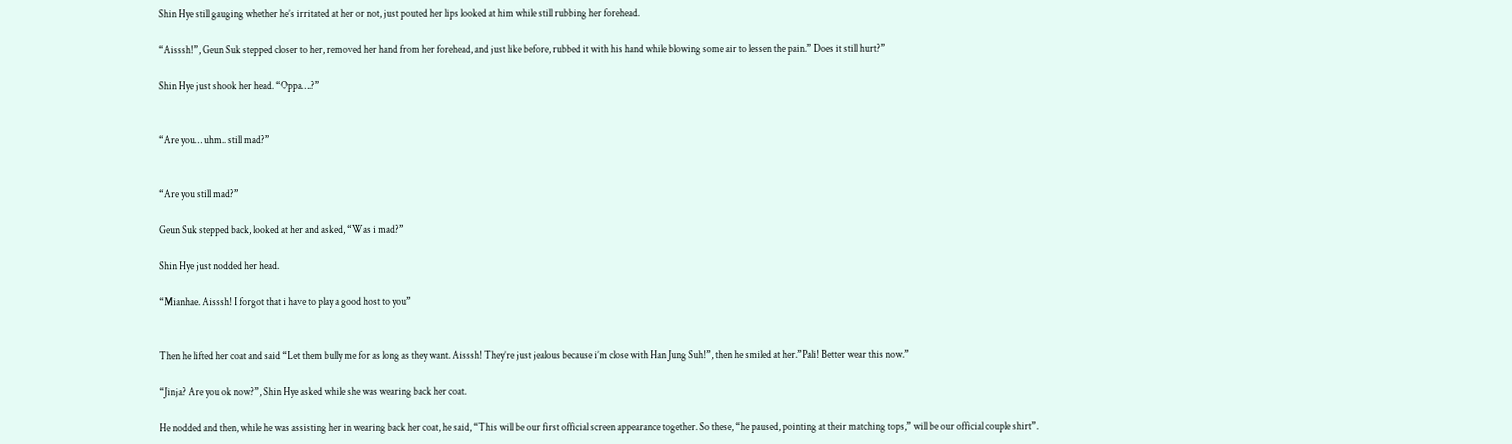Shin Hye still gauging whether he’s irritated at her or not, just pouted her lips looked at him while still rubbing her forehead.

“Aisssh!”, Geun Suk stepped closer to her, removed her hand from her forehead, and just like before, rubbed it with his hand while blowing some air to lessen the pain.” Does it still hurt?”

Shin Hye just shook her head. “Oppa….?”


“Are you… uhm.. still mad?”


“Are you still mad?”

Geun Suk stepped back, looked at her and asked, “Was i mad?”

Shin Hye just nodded her head.

“Mianhae. Aisssh! I forgot that i have to play a good host to you”


Then he lifted her coat and said “Let them bully me for as long as they want. Aisssh! They’re just jealous because i’m close with Han Jung Suh!”, then he smiled at her.”Pali! Better wear this now.”

“Jinja? Are you ok now?”, Shin Hye asked while she was wearing back her coat.

He nodded and then, while he was assisting her in wearing back her coat, he said, “This will be our first official screen appearance together. So these, “he paused, pointing at their matching tops,” will be our official couple shirt”.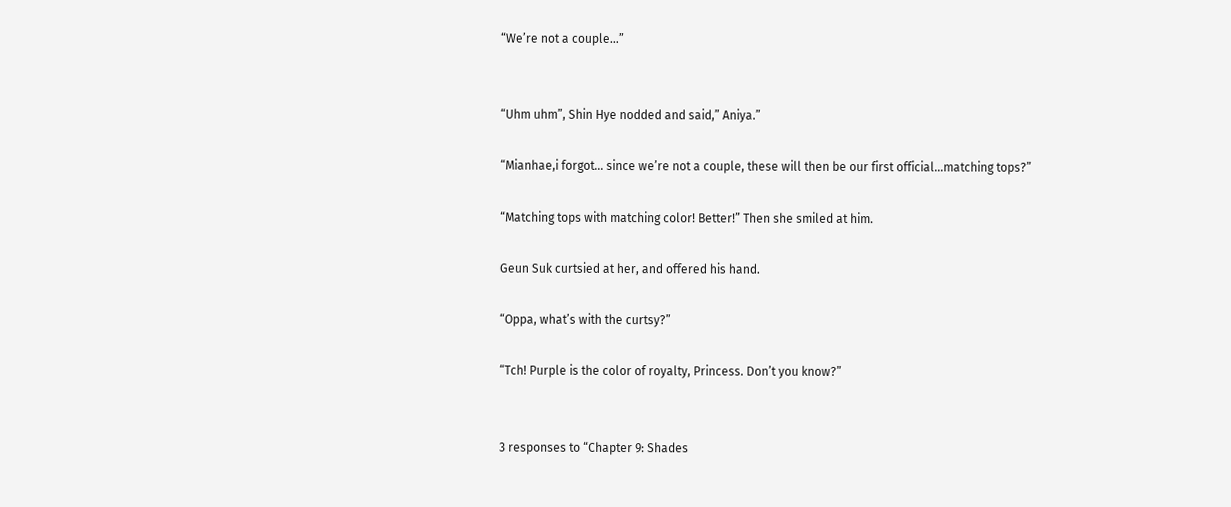“We’re not a couple…”


“Uhm uhm”, Shin Hye nodded and said,” Aniya.”

“Mianhae,i forgot… since we’re not a couple, these will then be our first official…matching tops?”

“Matching tops with matching color! Better!” Then she smiled at him.

Geun Suk curtsied at her, and offered his hand.

“Oppa, what’s with the curtsy?”

“Tch! Purple is the color of royalty, Princess. Don’t you know?”


3 responses to “Chapter 9: Shades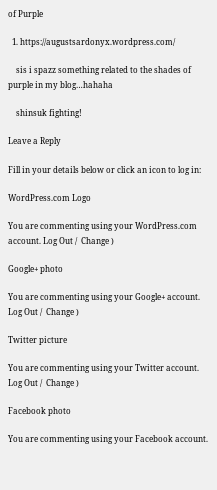of Purple

  1. https://augustsardonyx.wordpress.com/

    sis i spazz something related to the shades of purple in my blog…hahaha

    shinsuk fighting!

Leave a Reply

Fill in your details below or click an icon to log in:

WordPress.com Logo

You are commenting using your WordPress.com account. Log Out /  Change )

Google+ photo

You are commenting using your Google+ account. Log Out /  Change )

Twitter picture

You are commenting using your Twitter account. Log Out /  Change )

Facebook photo

You are commenting using your Facebook account.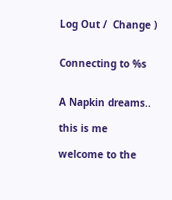Log Out /  Change )


Connecting to %s


A Napkin dreams..

this is me

welcome to the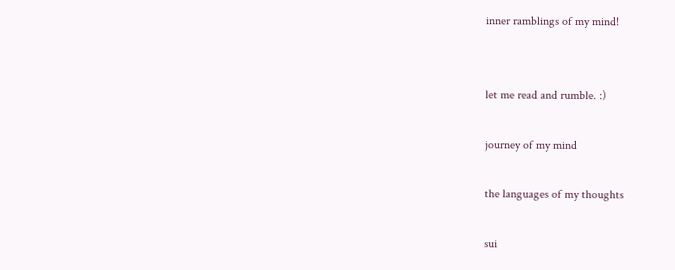inner ramblings of my mind!


let me read and rumble. :)

journey of my mind

the languages of my thoughts

sui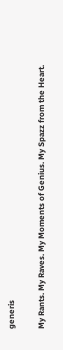generis

My Rants. My Raves. My Moments of Genius. My Spazz from the Heart.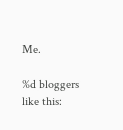Me.

%d bloggers like this: